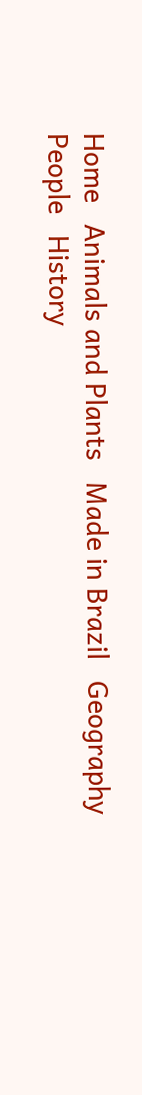Home   Animals and Plants   Made in Brazil   Geography   People   History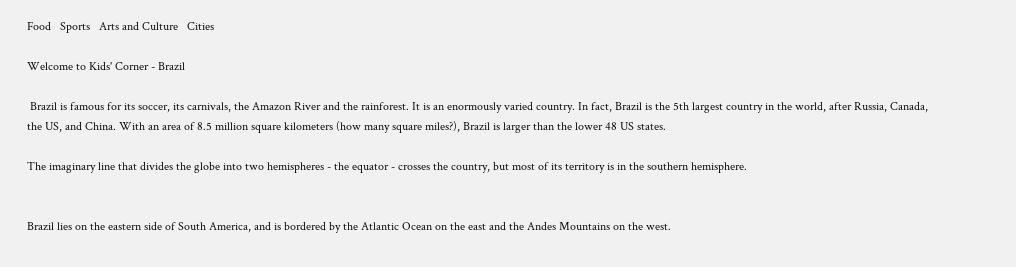Food   Sports   Arts and Culture   Cities

Welcome to Kids' Corner - Brazil

 Brazil is famous for its soccer, its carnivals, the Amazon River and the rainforest. It is an enormously varied country. In fact, Brazil is the 5th largest country in the world, after Russia, Canada, the US, and China. With an area of 8.5 million square kilometers (how many square miles?), Brazil is larger than the lower 48 US states.

The imaginary line that divides the globe into two hemispheres - the equator - crosses the country, but most of its territory is in the southern hemisphere.


Brazil lies on the eastern side of South America, and is bordered by the Atlantic Ocean on the east and the Andes Mountains on the west.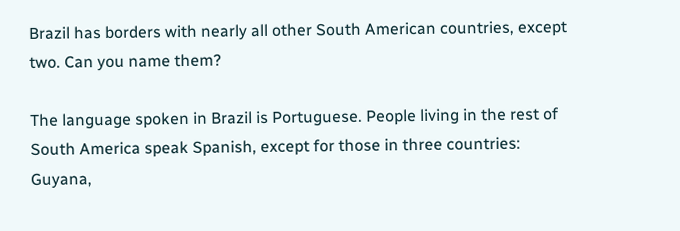Brazil has borders with nearly all other South American countries, except two. Can you name them?

The language spoken in Brazil is Portuguese. People living in the rest of South America speak Spanish, except for those in three countries: Guyana,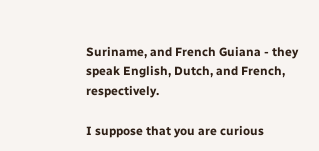Suriname, and French Guiana - they speak English, Dutch, and French, respectively.

I suppose that you are curious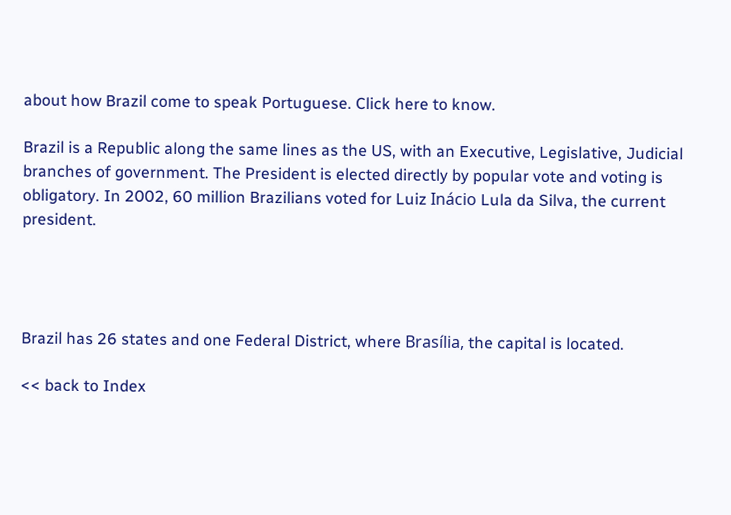about how Brazil come to speak Portuguese. Click here to know.

Brazil is a Republic along the same lines as the US, with an Executive, Legislative, Judicial branches of government. The President is elected directly by popular vote and voting is obligatory. In 2002, 60 million Brazilians voted for Luiz Inácio Lula da Silva, the current president.




Brazil has 26 states and one Federal District, where Brasília, the capital is located.

<< back to Index